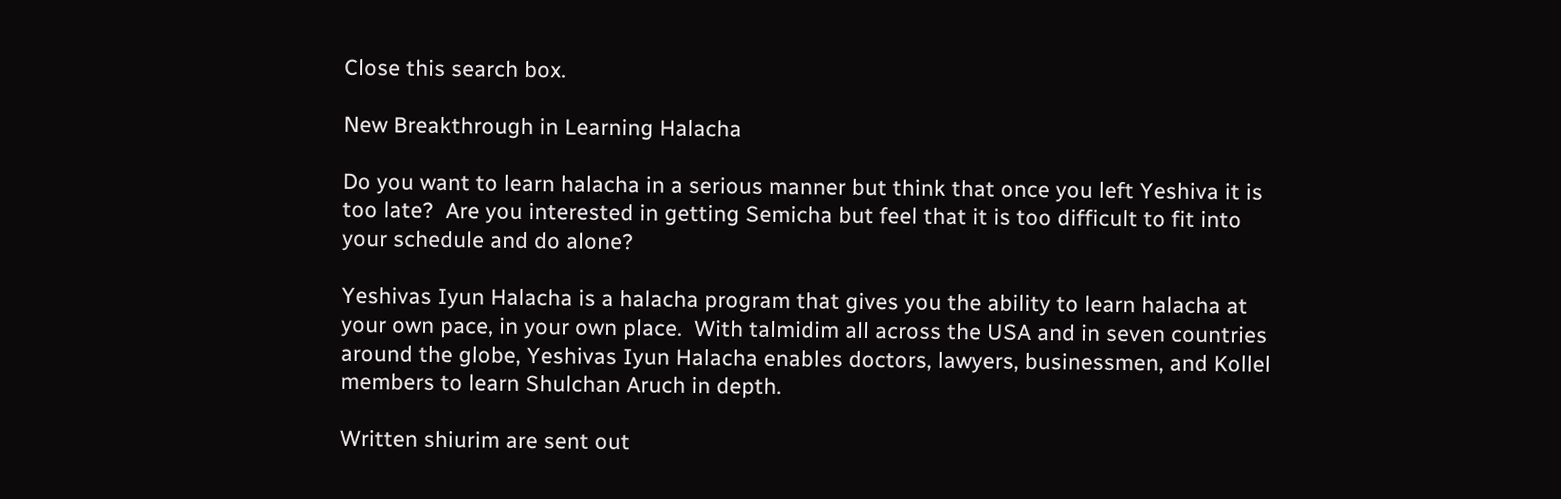Close this search box.

New Breakthrough in Learning Halacha

Do you want to learn halacha in a serious manner but think that once you left Yeshiva it is too late?  Are you interested in getting Semicha but feel that it is too difficult to fit into your schedule and do alone?

Yeshivas Iyun Halacha is a halacha program that gives you the ability to learn halacha at your own pace, in your own place.  With talmidim all across the USA and in seven countries around the globe, Yeshivas Iyun Halacha enables doctors, lawyers, businessmen, and Kollel members to learn Shulchan Aruch in depth.

Written shiurim are sent out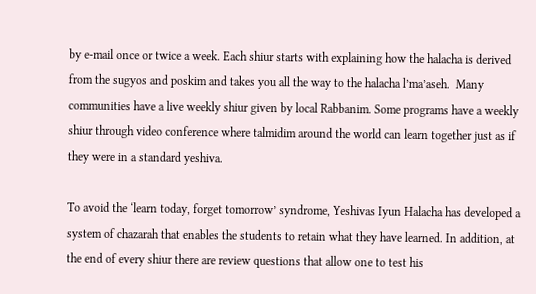by e-mail once or twice a week. Each shiur starts with explaining how the halacha is derived from the sugyos and poskim and takes you all the way to the halacha l’ma’aseh.  Many communities have a live weekly shiur given by local Rabbanim. Some programs have a weekly shiur through video conference where talmidim around the world can learn together just as if they were in a standard yeshiva.

To avoid the ‘learn today, forget tomorrow’ syndrome, Yeshivas Iyun Halacha has developed a system of chazarah that enables the students to retain what they have learned. In addition, at the end of every shiur there are review questions that allow one to test his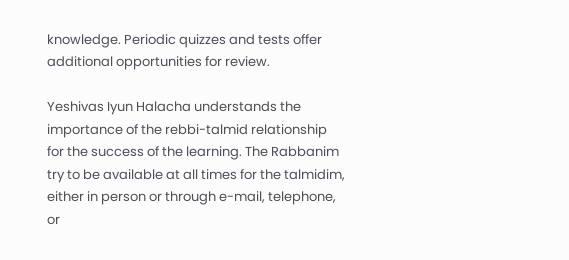knowledge. Periodic quizzes and tests offer additional opportunities for review.

Yeshivas Iyun Halacha understands the importance of the rebbi-talmid relationship for the success of the learning. The Rabbanim try to be available at all times for the talmidim, either in person or through e-mail, telephone, or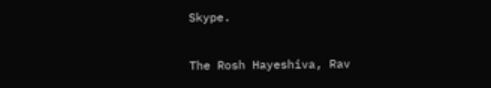Skype.

The Rosh Hayeshiva, Rav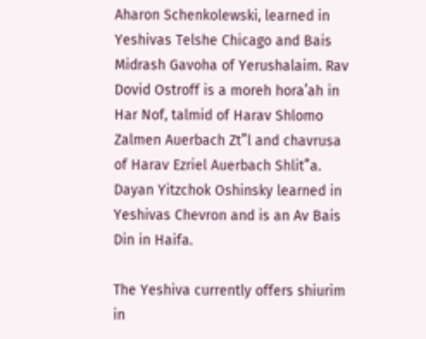Aharon Schenkolewski, learned in Yeshivas Telshe Chicago and Bais Midrash Gavoha of Yerushalaim. Rav Dovid Ostroff is a moreh hora’ah in Har Nof, talmid of Harav Shlomo Zalmen Auerbach Zt”l and chavrusa of Harav Ezriel Auerbach Shlit”a. Dayan Yitzchok Oshinsky learned in Yeshivas Chevron and is an Av Bais Din in Haifa.

The Yeshiva currently offers shiurim in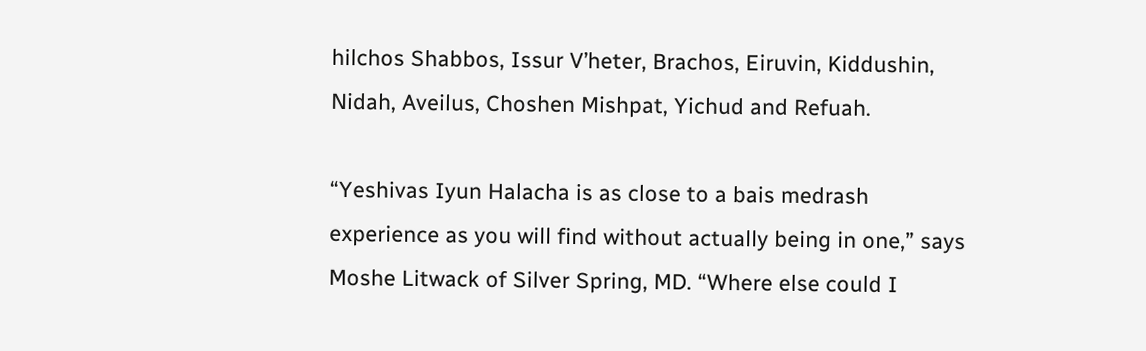hilchos Shabbos, Issur V’heter, Brachos, Eiruvin, Kiddushin, Nidah, Aveilus, Choshen Mishpat, Yichud and Refuah.

“Yeshivas Iyun Halacha is as close to a bais medrash experience as you will find without actually being in one,” says Moshe Litwack of Silver Spring, MD. “Where else could I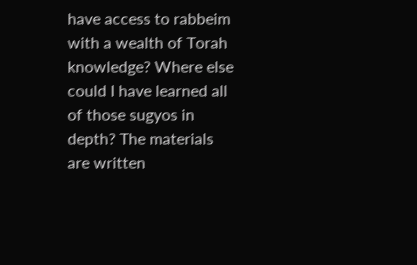have access to rabbeim with a wealth of Torah knowledge? Where else could I have learned all of those sugyos in depth? The materials are written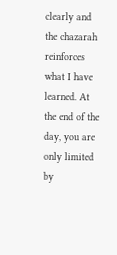clearly and the chazarah reinforces what I have learned. At the end of the day, you are only limited by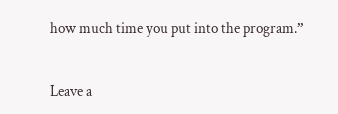how much time you put into the program.”


Leave a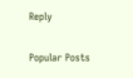Reply

Popular Posts